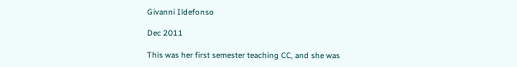Givanni Ildefonso

Dec 2011

This was her first semester teaching CC, and she was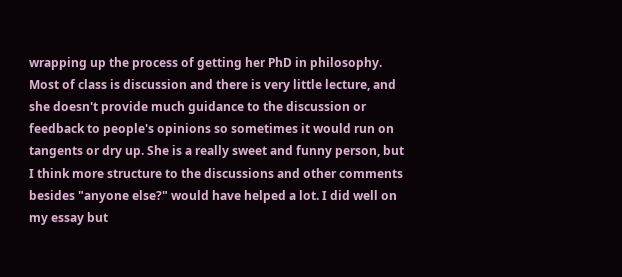wrapping up the process of getting her PhD in philosophy. Most of class is discussion and there is very little lecture, and she doesn't provide much guidance to the discussion or feedback to people's opinions so sometimes it would run on tangents or dry up. She is a really sweet and funny person, but I think more structure to the discussions and other comments besides "anyone else?" would have helped a lot. I did well on my essay but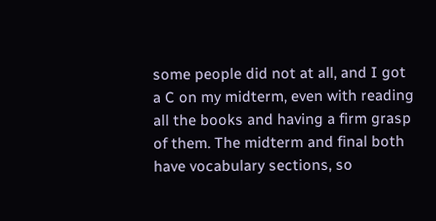some people did not at all, and I got a C on my midterm, even with reading all the books and having a firm grasp of them. The midterm and final both have vocabulary sections, so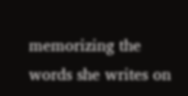memorizing the words she writes on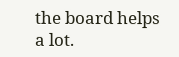the board helps a lot.